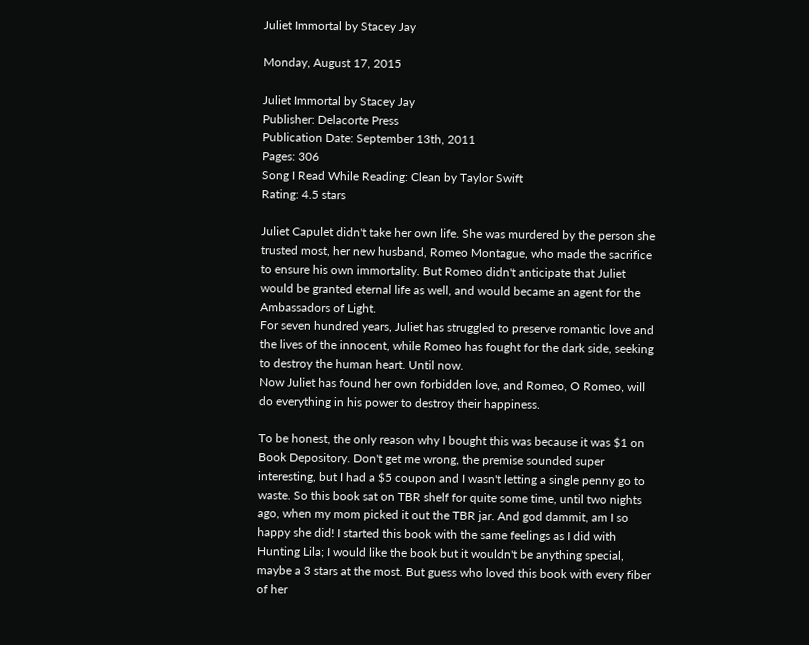Juliet Immortal by Stacey Jay

Monday, August 17, 2015

Juliet Immortal by Stacey Jay
Publisher: Delacorte Press
Publication Date: September 13th, 2011
Pages: 306
Song I Read While Reading: Clean by Taylor Swift
Rating: 4.5 stars

Juliet Capulet didn't take her own life. She was murdered by the person she trusted most, her new husband, Romeo Montague, who made the sacrifice to ensure his own immortality. But Romeo didn't anticipate that Juliet would be granted eternal life as well, and would became an agent for the Ambassadors of Light.
For seven hundred years, Juliet has struggled to preserve romantic love and the lives of the innocent, while Romeo has fought for the dark side, seeking to destroy the human heart. Until now.
Now Juliet has found her own forbidden love, and Romeo, O Romeo, will do everything in his power to destroy their happiness.

To be honest, the only reason why I bought this was because it was $1 on Book Depository. Don't get me wrong, the premise sounded super interesting, but I had a $5 coupon and I wasn't letting a single penny go to waste. So this book sat on TBR shelf for quite some time, until two nights ago, when my mom picked it out the TBR jar. And god dammit, am I so happy she did! I started this book with the same feelings as I did with Hunting Lila; I would like the book but it wouldn't be anything special, maybe a 3 stars at the most. But guess who loved this book with every fiber of her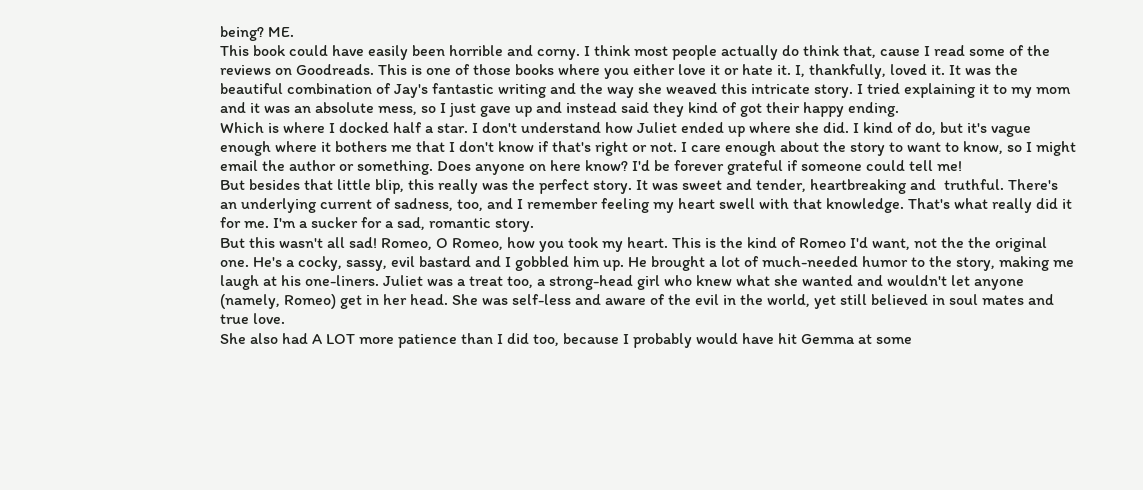being? ME.
This book could have easily been horrible and corny. I think most people actually do think that, cause I read some of the reviews on Goodreads. This is one of those books where you either love it or hate it. I, thankfully, loved it. It was the beautiful combination of Jay's fantastic writing and the way she weaved this intricate story. I tried explaining it to my mom and it was an absolute mess, so I just gave up and instead said they kind of got their happy ending.
Which is where I docked half a star. I don't understand how Juliet ended up where she did. I kind of do, but it's vague enough where it bothers me that I don't know if that's right or not. I care enough about the story to want to know, so I might email the author or something. Does anyone on here know? I'd be forever grateful if someone could tell me!
But besides that little blip, this really was the perfect story. It was sweet and tender, heartbreaking and  truthful. There's an underlying current of sadness, too, and I remember feeling my heart swell with that knowledge. That's what really did it for me. I'm a sucker for a sad, romantic story.
But this wasn't all sad! Romeo, O Romeo, how you took my heart. This is the kind of Romeo I'd want, not the the original one. He's a cocky, sassy, evil bastard and I gobbled him up. He brought a lot of much-needed humor to the story, making me laugh at his one-liners. Juliet was a treat too, a strong-head girl who knew what she wanted and wouldn't let anyone (namely, Romeo) get in her head. She was self-less and aware of the evil in the world, yet still believed in soul mates and true love.
She also had A LOT more patience than I did too, because I probably would have hit Gemma at some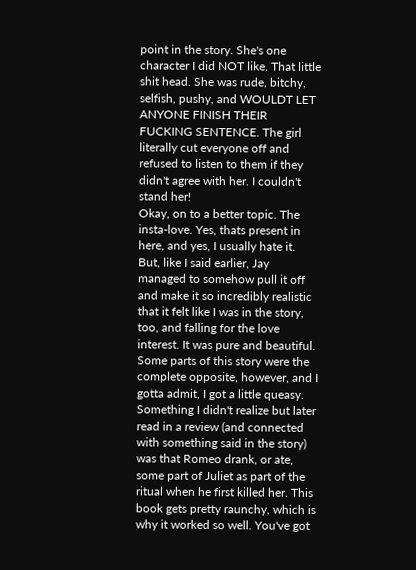point in the story. She's one character I did NOT like. That little shit head. She was rude, bitchy, selfish, pushy, and WOULDT LET ANYONE FINISH THEIR FUCKING SENTENCE. The girl literally cut everyone off and refused to listen to them if they didn't agree with her. I couldn't stand her!
Okay, on to a better topic. The insta-love. Yes, thats present in here, and yes, I usually hate it. But, like I said earlier, Jay managed to somehow pull it off and make it so incredibly realistic that it felt like I was in the story, too, and falling for the love interest. It was pure and beautiful.
Some parts of this story were the complete opposite, however, and I gotta admit, I got a little queasy. Something I didn't realize but later read in a review (and connected with something said in the story) was that Romeo drank, or ate, some part of Juliet as part of the ritual when he first killed her. This book gets pretty raunchy, which is why it worked so well. You've got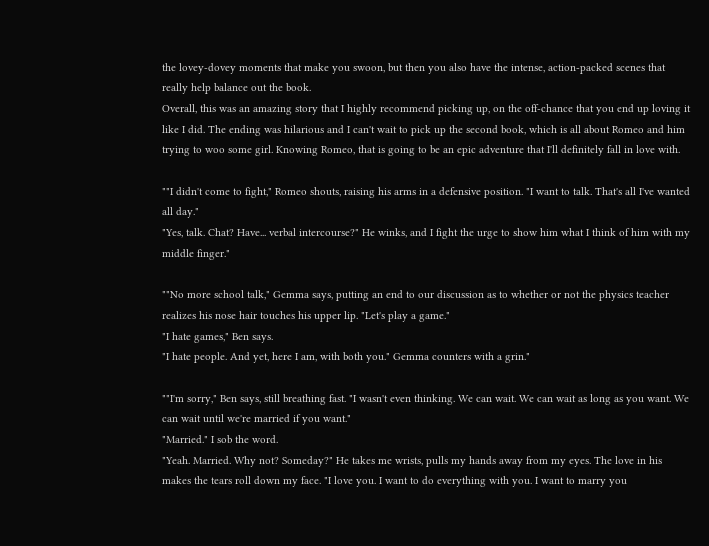the lovey-dovey moments that make you swoon, but then you also have the intense, action-packed scenes that really help balance out the book.
Overall, this was an amazing story that I highly recommend picking up, on the off-chance that you end up loving it like I did. The ending was hilarious and I can't wait to pick up the second book, which is all about Romeo and him trying to woo some girl. Knowing Romeo, that is going to be an epic adventure that I'll definitely fall in love with.

""I didn't come to fight," Romeo shouts, raising his arms in a defensive position. "I want to talk. That's all I've wanted all day."
"Yes, talk. Chat? Have... verbal intercourse?" He winks, and I fight the urge to show him what I think of him with my middle finger."

""No more school talk," Gemma says, putting an end to our discussion as to whether or not the physics teacher realizes his nose hair touches his upper lip. "Let's play a game."
"I hate games," Ben says.
"I hate people. And yet, here I am, with both you." Gemma counters with a grin."

""I'm sorry," Ben says, still breathing fast. "I wasn't even thinking. We can wait. We can wait as long as you want. We can wait until we're married if you want."
"Married." I sob the word.
"Yeah. Married. Why not? Someday?" He takes me wrists, pulls my hands away from my eyes. The love in his makes the tears roll down my face. "I love you. I want to do everything with you. I want to marry you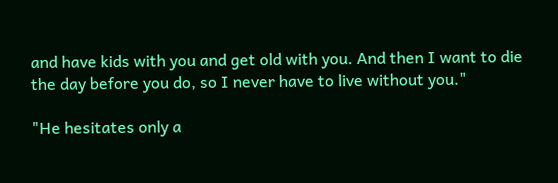and have kids with you and get old with you. And then I want to die the day before you do, so I never have to live without you."

"He hesitates only a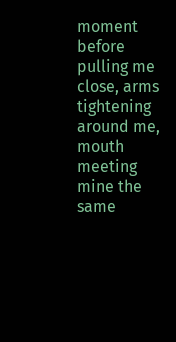moment before pulling me close, arms tightening around me, mouth meeting mine the same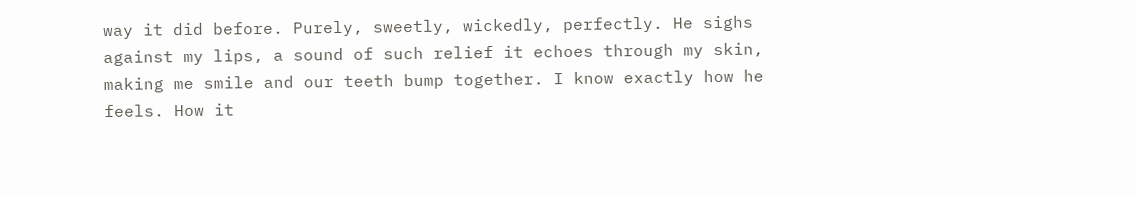way it did before. Purely, sweetly, wickedly, perfectly. He sighs against my lips, a sound of such relief it echoes through my skin, making me smile and our teeth bump together. I know exactly how he feels. How it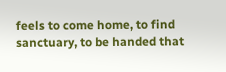feels to come home, to find sanctuary, to be handed that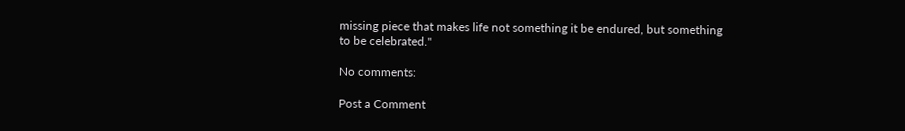missing piece that makes life not something it be endured, but something to be celebrated."

No comments:

Post a Comment